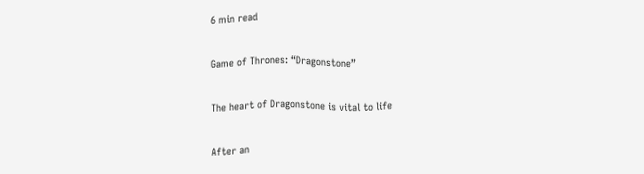6 min read

Game of Thrones: “Dragonstone”

The heart of Dragonstone is vital to life

After an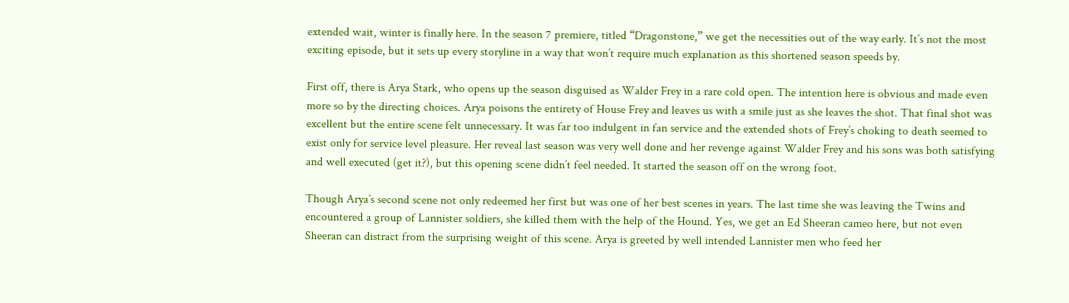extended wait, winter is finally here. In the season 7 premiere, titled “Dragonstone,” we get the necessities out of the way early. It’s not the most exciting episode, but it sets up every storyline in a way that won’t require much explanation as this shortened season speeds by.

First off, there is Arya Stark, who opens up the season disguised as Walder Frey in a rare cold open. The intention here is obvious and made even more so by the directing choices. Arya poisons the entirety of House Frey and leaves us with a smile just as she leaves the shot. That final shot was excellent but the entire scene felt unnecessary. It was far too indulgent in fan service and the extended shots of Frey’s choking to death seemed to exist only for service level pleasure. Her reveal last season was very well done and her revenge against Walder Frey and his sons was both satisfying and well executed (get it?), but this opening scene didn’t feel needed. It started the season off on the wrong foot.

Though Arya’s second scene not only redeemed her first but was one of her best scenes in years. The last time she was leaving the Twins and encountered a group of Lannister soldiers, she killed them with the help of the Hound. Yes, we get an Ed Sheeran cameo here, but not even Sheeran can distract from the surprising weight of this scene. Arya is greeted by well intended Lannister men who feed her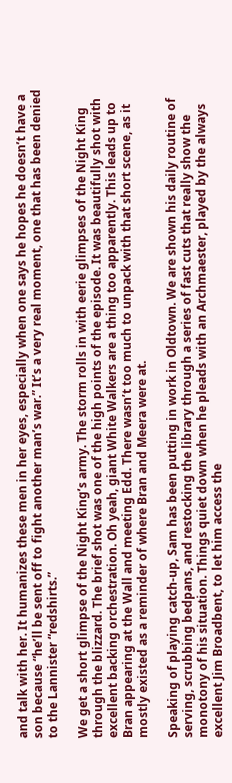and talk with her. It humanizes these men in her eyes, especially when one says he hopes he doesn’t have a son because “he’ll be sent off to fight another man’s war.” It’s a very real moment, one that has been denied to the Lannister “redshirts.”

We get a short glimpse of the Night King’s army. The storm rolls in with eerie glimpses of the Night King through the blizzard. The brief shot was one of the high points of the episode. It was beautifully shot with excellent backing orchestration. Oh yeah, giant White Walkers are a thing too apparently. This leads up to Bran appearing at the Wall and meeting Edd. There wasn’t too much to unpack with that short scene, as it mostly existed as a reminder of where Bran and Meera were at.

Speaking of playing catch-up, Sam has been putting in work in Oldtown. We are shown his daily routine of serving, scrubbing bedpans, and restocking the library through a series of fast cuts that really show the monotony of his situation. Things quiet down when he pleads with an Archmaester, played by the always excellent Jim Broadbent, to let him access the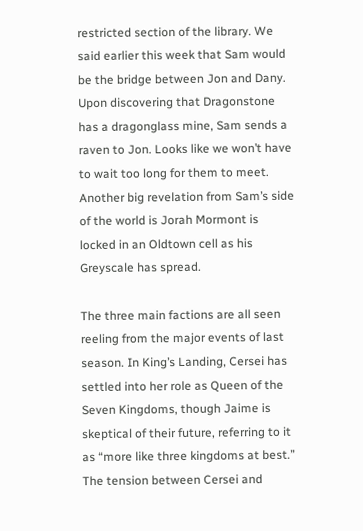restricted section of the library. We said earlier this week that Sam would be the bridge between Jon and Dany. Upon discovering that Dragonstone has a dragonglass mine, Sam sends a raven to Jon. Looks like we won’t have to wait too long for them to meet. Another big revelation from Sam’s side of the world is Jorah Mormont is locked in an Oldtown cell as his Greyscale has spread.

The three main factions are all seen reeling from the major events of last season. In King’s Landing, Cersei has settled into her role as Queen of the Seven Kingdoms, though Jaime is skeptical of their future, referring to it as “more like three kingdoms at best.” The tension between Cersei and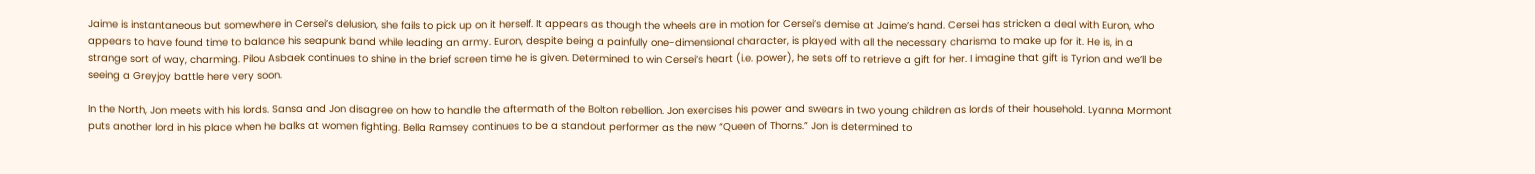Jaime is instantaneous but somewhere in Cersei’s delusion, she fails to pick up on it herself. It appears as though the wheels are in motion for Cersei’s demise at Jaime’s hand. Cersei has stricken a deal with Euron, who appears to have found time to balance his seapunk band while leading an army. Euron, despite being a painfully one-dimensional character, is played with all the necessary charisma to make up for it. He is, in a strange sort of way, charming. Pilou Asbaek continues to shine in the brief screen time he is given. Determined to win Cersei’s heart (i.e. power), he sets off to retrieve a gift for her. I imagine that gift is Tyrion and we’ll be seeing a Greyjoy battle here very soon.

In the North, Jon meets with his lords. Sansa and Jon disagree on how to handle the aftermath of the Bolton rebellion. Jon exercises his power and swears in two young children as lords of their household. Lyanna Mormont puts another lord in his place when he balks at women fighting. Bella Ramsey continues to be a standout performer as the new “Queen of Thorns.” Jon is determined to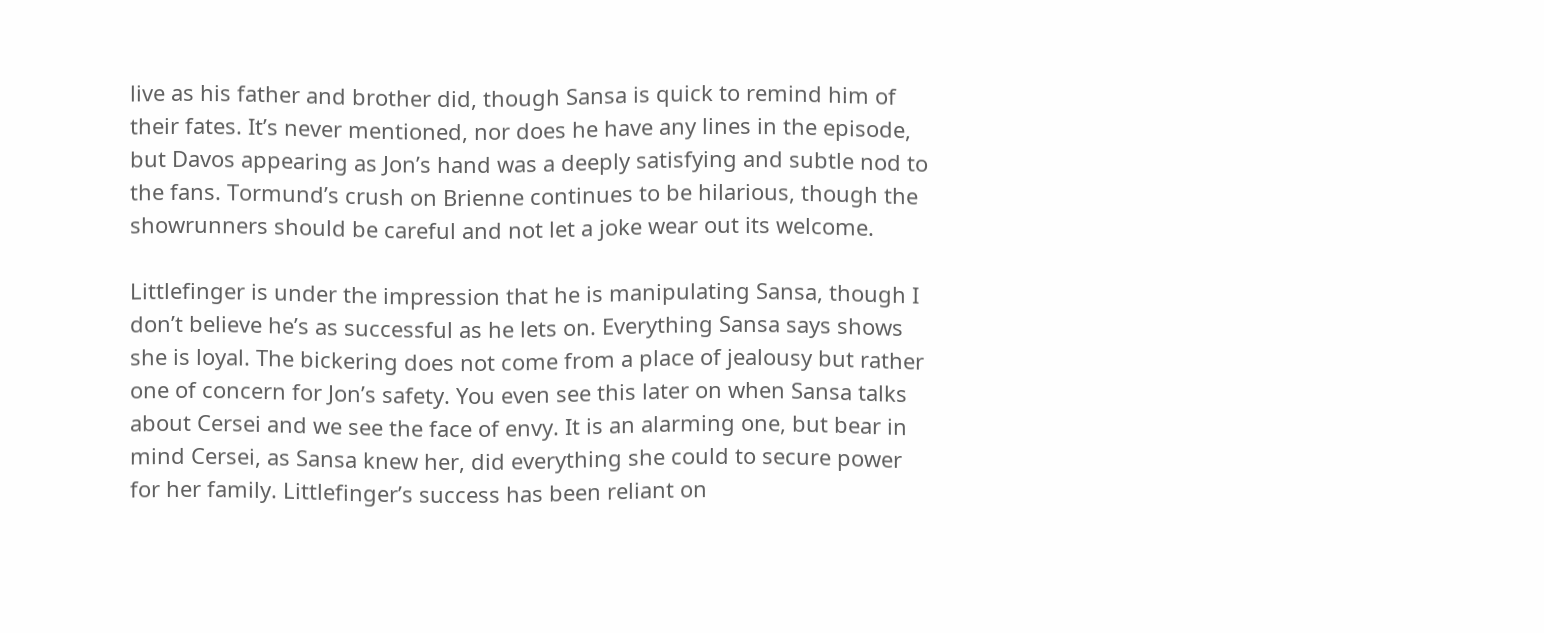live as his father and brother did, though Sansa is quick to remind him of their fates. It’s never mentioned, nor does he have any lines in the episode, but Davos appearing as Jon’s hand was a deeply satisfying and subtle nod to the fans. Tormund’s crush on Brienne continues to be hilarious, though the showrunners should be careful and not let a joke wear out its welcome.

Littlefinger is under the impression that he is manipulating Sansa, though I don’t believe he’s as successful as he lets on. Everything Sansa says shows she is loyal. The bickering does not come from a place of jealousy but rather one of concern for Jon’s safety. You even see this later on when Sansa talks about Cersei and we see the face of envy. It is an alarming one, but bear in mind Cersei, as Sansa knew her, did everything she could to secure power for her family. Littlefinger’s success has been reliant on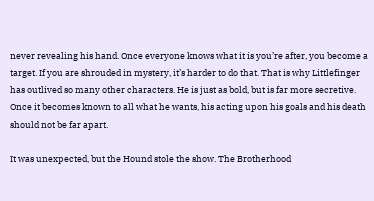never revealing his hand. Once everyone knows what it is you’re after, you become a target. If you are shrouded in mystery, it’s harder to do that. That is why Littlefinger has outlived so many other characters. He is just as bold, but is far more secretive. Once it becomes known to all what he wants, his acting upon his goals and his death should not be far apart.

It was unexpected, but the Hound stole the show. The Brotherhood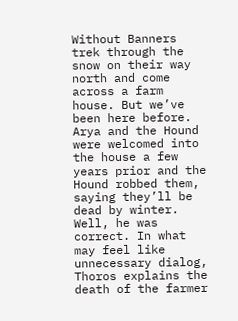Without Banners trek through the snow on their way north and come across a farm house. But we’ve been here before. Arya and the Hound were welcomed into the house a few years prior and the Hound robbed them, saying they’ll be dead by winter. Well, he was correct. In what may feel like unnecessary dialog, Thoros explains the death of the farmer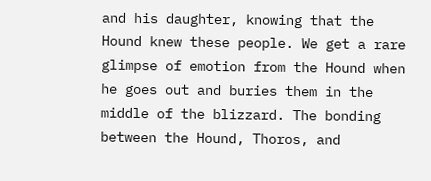and his daughter, knowing that the Hound knew these people. We get a rare glimpse of emotion from the Hound when he goes out and buries them in the middle of the blizzard. The bonding between the Hound, Thoros, and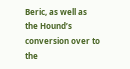Beric, as well as the Hound’s conversion over to the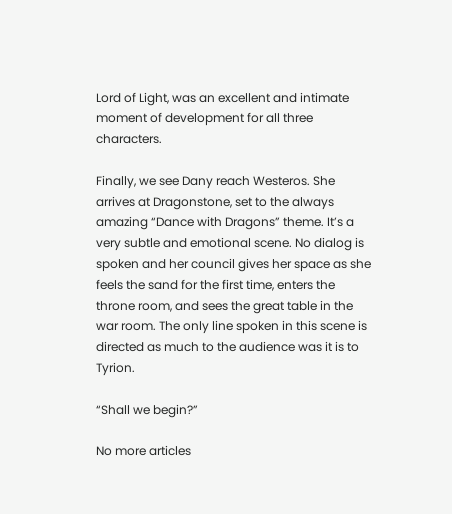Lord of Light, was an excellent and intimate moment of development for all three characters.

Finally, we see Dany reach Westeros. She arrives at Dragonstone, set to the always amazing “Dance with Dragons” theme. It’s a very subtle and emotional scene. No dialog is spoken and her council gives her space as she feels the sand for the first time, enters the throne room, and sees the great table in the war room. The only line spoken in this scene is directed as much to the audience was it is to Tyrion.

“Shall we begin?”

No more articles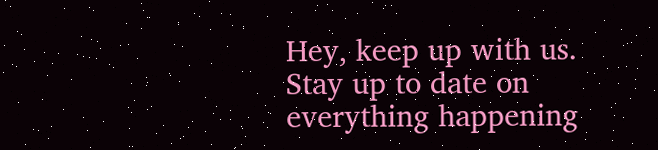Hey, keep up with us.
Stay up to date on everything happening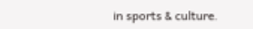in sports & culture.